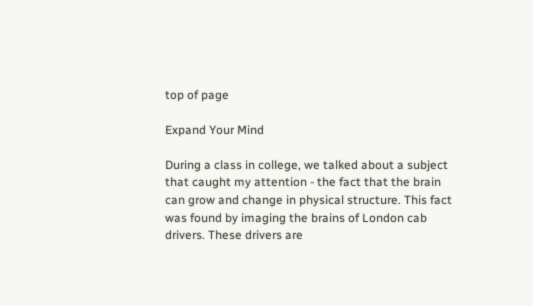top of page

Expand Your Mind

During a class in college, we talked about a subject that caught my attention - the fact that the brain can grow and change in physical structure. This fact was found by imaging the brains of London cab drivers. These drivers are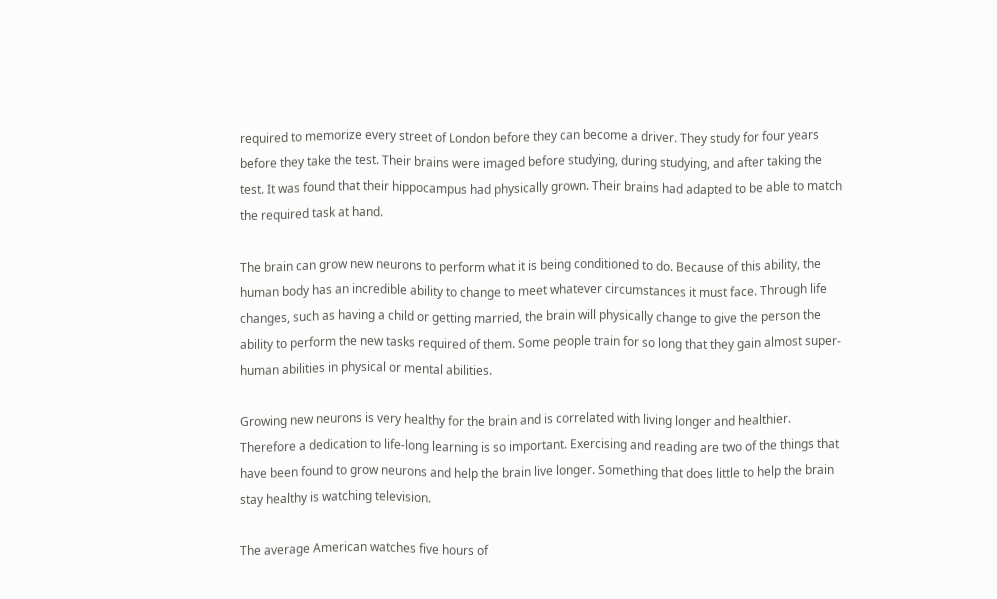required to memorize every street of London before they can become a driver. They study for four years before they take the test. Their brains were imaged before studying, during studying, and after taking the test. It was found that their hippocampus had physically grown. Their brains had adapted to be able to match the required task at hand.

The brain can grow new neurons to perform what it is being conditioned to do. Because of this ability, the human body has an incredible ability to change to meet whatever circumstances it must face. Through life changes, such as having a child or getting married, the brain will physically change to give the person the ability to perform the new tasks required of them. Some people train for so long that they gain almost super-human abilities in physical or mental abilities.

Growing new neurons is very healthy for the brain and is correlated with living longer and healthier. Therefore a dedication to life-long learning is so important. Exercising and reading are two of the things that have been found to grow neurons and help the brain live longer. Something that does little to help the brain stay healthy is watching television.

The average American watches five hours of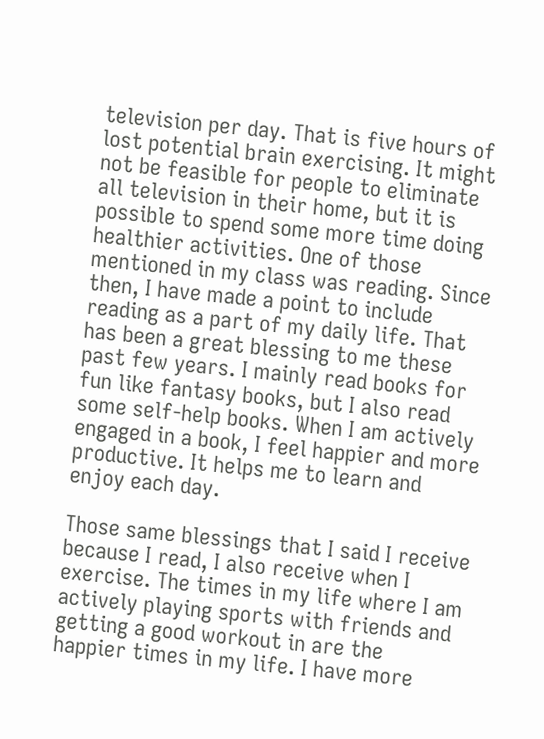television per day. That is five hours of lost potential brain exercising. It might not be feasible for people to eliminate all television in their home, but it is possible to spend some more time doing healthier activities. One of those mentioned in my class was reading. Since then, I have made a point to include reading as a part of my daily life. That has been a great blessing to me these past few years. I mainly read books for fun like fantasy books, but I also read some self-help books. When I am actively engaged in a book, I feel happier and more productive. It helps me to learn and enjoy each day.

Those same blessings that I said I receive because I read, I also receive when I exercise. The times in my life where I am actively playing sports with friends and getting a good workout in are the happier times in my life. I have more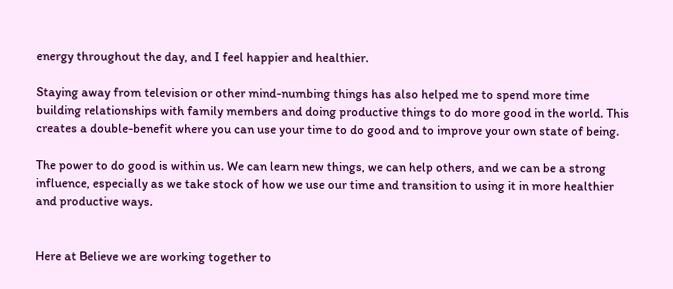energy throughout the day, and I feel happier and healthier.

Staying away from television or other mind-numbing things has also helped me to spend more time building relationships with family members and doing productive things to do more good in the world. This creates a double-benefit where you can use your time to do good and to improve your own state of being.

The power to do good is within us. We can learn new things, we can help others, and we can be a strong influence, especially as we take stock of how we use our time and transition to using it in more healthier and productive ways.


Here at Believe we are working together to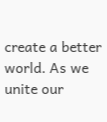create a better world. As we unite our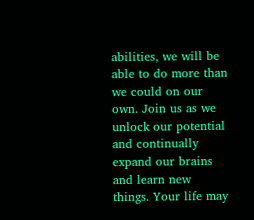abilities, we will be able to do more than we could on our own. Join us as we unlock our potential and continually expand our brains and learn new things. Your life may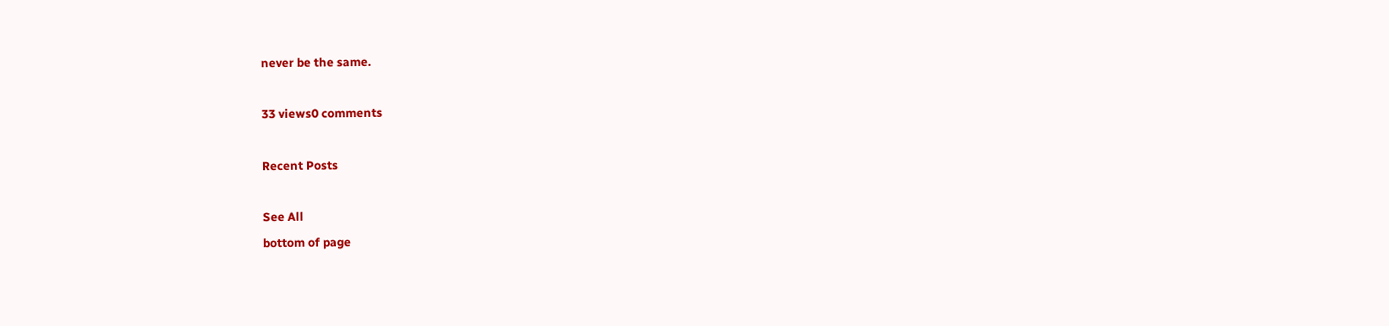never be the same.

33 views0 comments

Recent Posts

See All
bottom of page